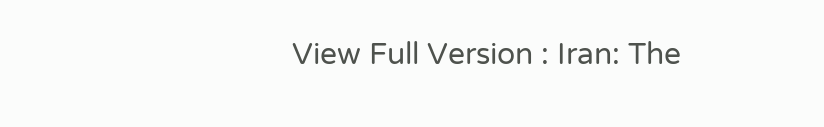View Full Version : Iran: The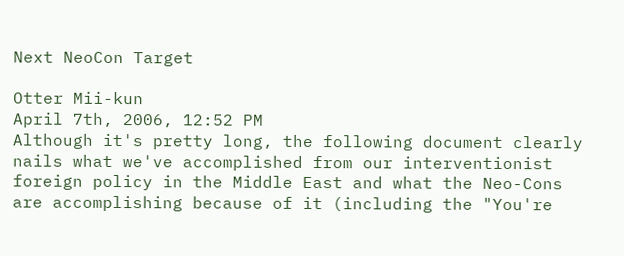Next NeoCon Target

Otter Mii-kun
April 7th, 2006, 12:52 PM
Although it's pretty long, the following document clearly nails what we've accomplished from our interventionist foreign policy in the Middle East and what the Neo-Cons are accomplishing because of it (including the "You're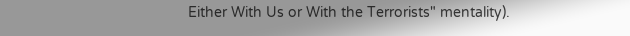Either With Us or With the Terrorists" mentality).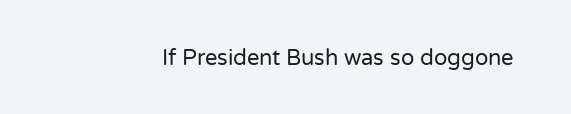If President Bush was so doggone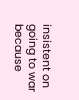insistent on going to war because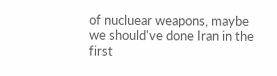of nucluear weapons, maybe we should've done Iran in the first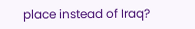place instead of Iraq?